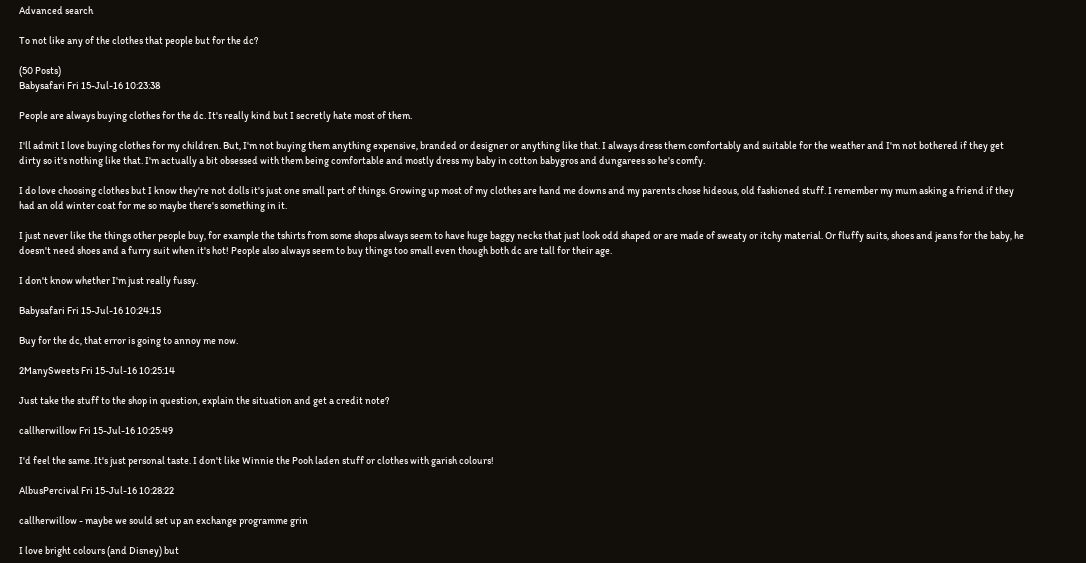Advanced search

To not like any of the clothes that people but for the dc?

(50 Posts)
Babysafari Fri 15-Jul-16 10:23:38

People are always buying clothes for the dc. It's really kind but I secretly hate most of them.

I'll admit I love buying clothes for my children. But, I'm not buying them anything expensive, branded or designer or anything like that. I always dress them comfortably and suitable for the weather and I'm not bothered if they get dirty so it's nothing like that. I'm actually a bit obsessed with them being comfortable and mostly dress my baby in cotton babygros and dungarees so he's comfy.

I do love choosing clothes but I know they're not dolls it's just one small part of things. Growing up most of my clothes are hand me downs and my parents chose hideous, old fashioned stuff. I remember my mum asking a friend if they had an old winter coat for me so maybe there's something in it.

I just never like the things other people buy, for example the tshirts from some shops always seem to have huge baggy necks that just look odd shaped or are made of sweaty or itchy material. Or fluffy suits, shoes and jeans for the baby, he doesn't need shoes and a furry suit when it's hot! People also always seem to buy things too small even though both dc are tall for their age.

I don't know whether I'm just really fussy.

Babysafari Fri 15-Jul-16 10:24:15

Buy for the dc, that error is going to annoy me now.

2ManySweets Fri 15-Jul-16 10:25:14

Just take the stuff to the shop in question, explain the situation and get a credit note?

callherwillow Fri 15-Jul-16 10:25:49

I'd feel the same. It's just personal taste. I don't like Winnie the Pooh laden stuff or clothes with garish colours!

AlbusPercival Fri 15-Jul-16 10:28:22

callherwillow - maybe we sould set up an exchange programme grin

I love bright colours (and Disney) but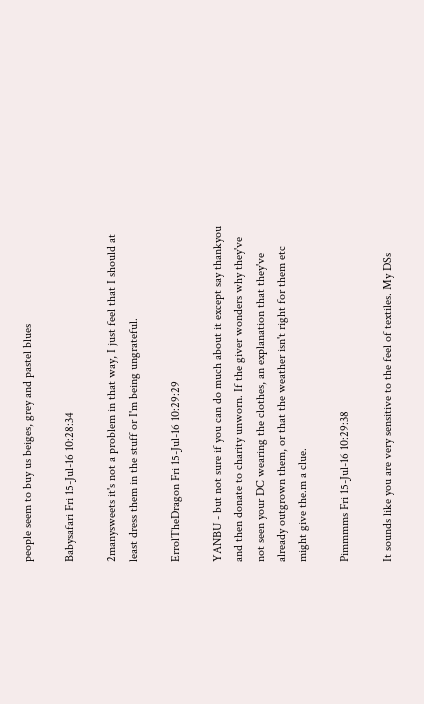people seem to buy us beiges, grey and pastel blues

Babysafari Fri 15-Jul-16 10:28:34

2manysweets it's not a problem in that way, I just feel that I should at least dress them in the stuff or I'm being ungrateful.

ErrolTheDragon Fri 15-Jul-16 10:29:29

YANBU - but not sure if you can do much about it except say thankyou and then donate to charity unworn. If the giver wonders why they've not seen your DC wearing the clothes, an explanation that they've already outgrown them, or that the weather isn't right for them etc might give the.m a clue.

Pimmmms Fri 15-Jul-16 10:29:38

It sounds like you are very sensitive to the feel of textiles. My DSs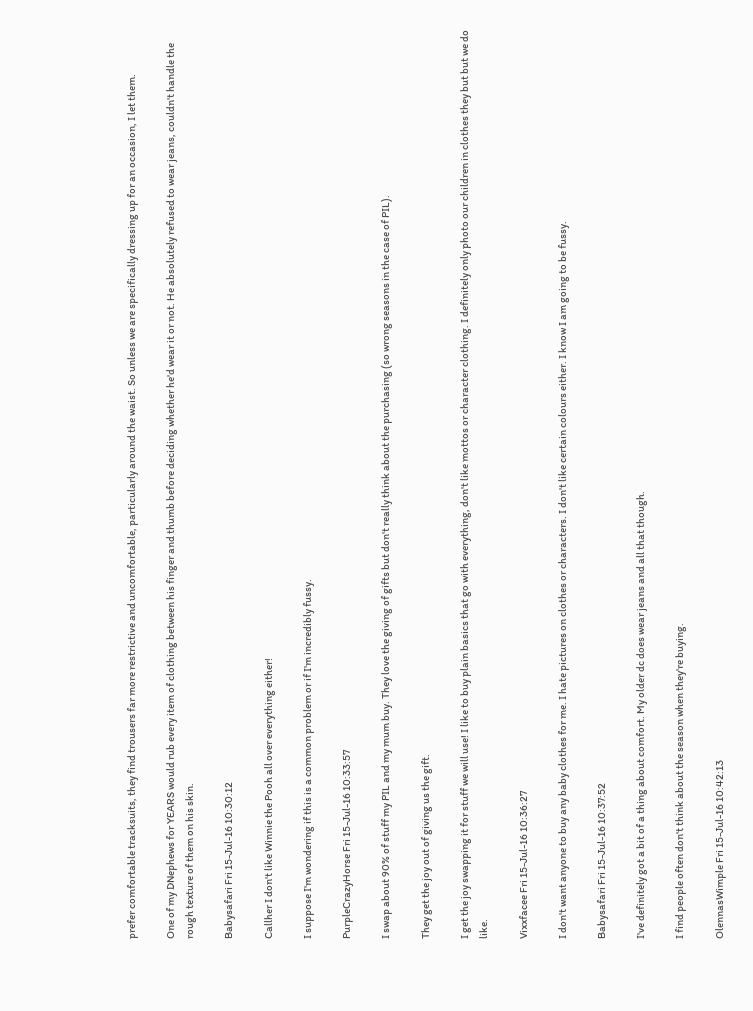prefer comfortable tracksuits, they find trousers far more restrictive and uncomfortable, particularly around the waist. So unless we are specifically dressing up for an occasion, I let them.

One of my DNephews for YEARS would rub every item of clothing between his finger and thumb before deciding whether he'd wear it or not. He absolutely refused to wear jeans, couldn't handle the rough texture of them on his skin.

Babysafari Fri 15-Jul-16 10:30:12

Callher I don't like Winnie the Pooh all over everything either!

I suppose I'm wondering if this is a common problem or if I'm incredibly fussy.

PurpleCrazyHorse Fri 15-Jul-16 10:33:57

I swap about 90% of stuff my PIL and my mum buy. They love the giving of gifts but don't really think about the purchasing (so wrong seasons in the case of PIL).

They get the joy out of giving us the gift.

I get the joy swapping it for stuff we will use! I like to buy plain basics that go with everything, don't like mottos or character clothing. I definitely only photo our children in clothes they but but we do like.

Vixxfacee Fri 15-Jul-16 10:36:27

I don't want anyone to buy any baby clothes for me. I hate pictures on clothes or characters. I don't like certain colours either. I know I am going to be fussy.

Babysafari Fri 15-Jul-16 10:37:52

I've definitely got a bit of a thing about comfort. My older dc does wear jeans and all that though.

I find people often don't think about the season when they're buying.

OlennasWimple Fri 15-Jul-16 10:42:13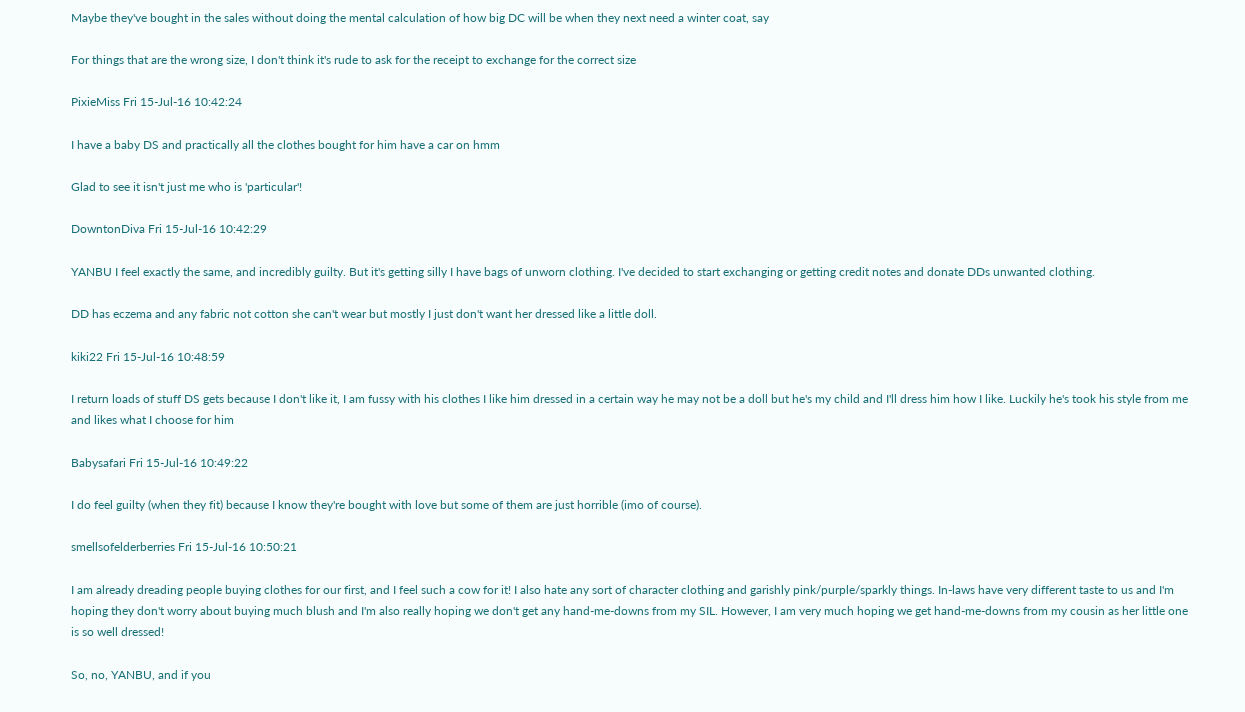Maybe they've bought in the sales without doing the mental calculation of how big DC will be when they next need a winter coat, say

For things that are the wrong size, I don't think it's rude to ask for the receipt to exchange for the correct size

PixieMiss Fri 15-Jul-16 10:42:24

I have a baby DS and practically all the clothes bought for him have a car on hmm

Glad to see it isn't just me who is 'particular'!

DowntonDiva Fri 15-Jul-16 10:42:29

YANBU I feel exactly the same, and incredibly guilty. But it's getting silly I have bags of unworn clothing. I've decided to start exchanging or getting credit notes and donate DDs unwanted clothing.

DD has eczema and any fabric not cotton she can't wear but mostly I just don't want her dressed like a little doll.

kiki22 Fri 15-Jul-16 10:48:59

I return loads of stuff DS gets because I don't like it, I am fussy with his clothes I like him dressed in a certain way he may not be a doll but he's my child and I'll dress him how I like. Luckily he's took his style from me and likes what I choose for him

Babysafari Fri 15-Jul-16 10:49:22

I do feel guilty (when they fit) because I know they're bought with love but some of them are just horrible (imo of course).

smellsofelderberries Fri 15-Jul-16 10:50:21

I am already dreading people buying clothes for our first, and I feel such a cow for it! I also hate any sort of character clothing and garishly pink/purple/sparkly things. In-laws have very different taste to us and I'm hoping they don't worry about buying much blush and I'm also really hoping we don't get any hand-me-downs from my SIL. However, I am very much hoping we get hand-me-downs from my cousin as her little one is so well dressed!

So, no, YANBU, and if you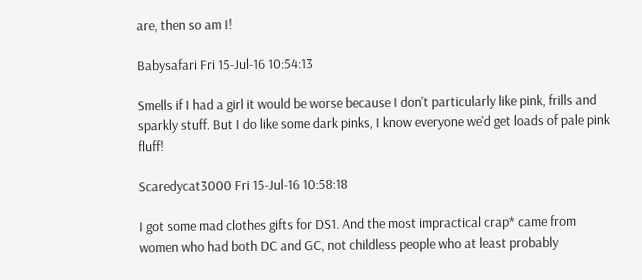are, then so am I!

Babysafari Fri 15-Jul-16 10:54:13

Smells if I had a girl it would be worse because I don't particularly like pink, frills and sparkly stuff. But I do like some dark pinks, I know everyone we'd get loads of pale pink fluff!

Scaredycat3000 Fri 15-Jul-16 10:58:18

I got some mad clothes gifts for DS1. And the most impractical crap* came from women who had both DC and GC, not childless people who at least probably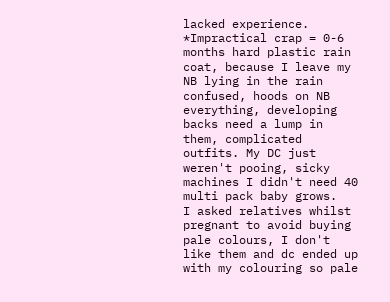lacked experience. *Impractical crap = 0-6 months hard plastic rain coat, because I leave my NB lying in the rain confused, hoods on NB everything, developing backs need a lump in them, complicated outfits. My DC just weren't pooing, sicky machines I didn't need 40 multi pack baby grows.
I asked relatives whilst pregnant to avoid buying pale colours, I don't like them and dc ended up with my colouring so pale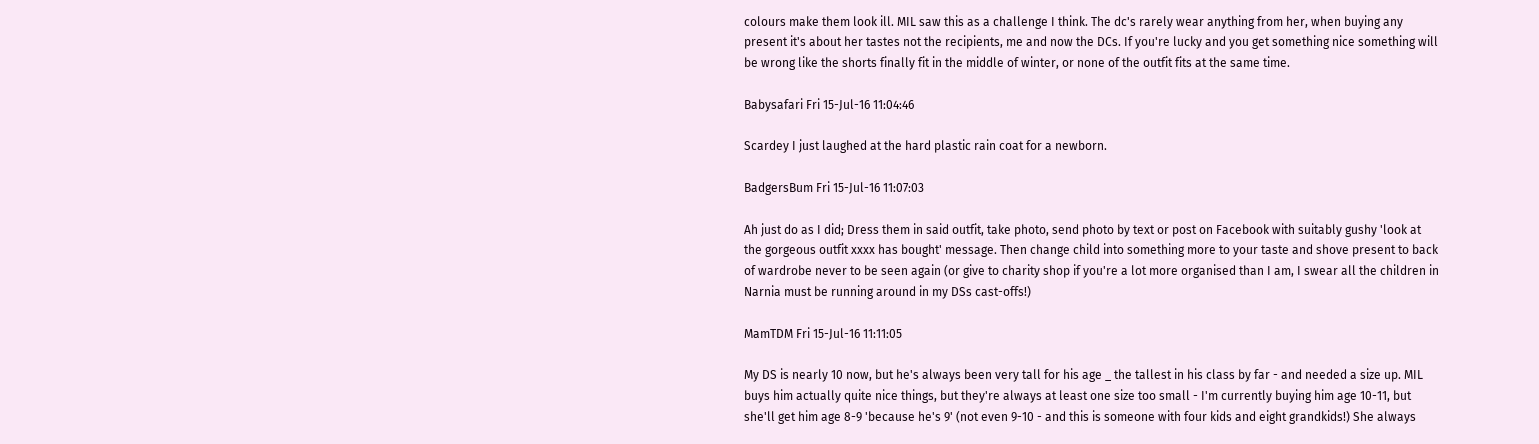colours make them look ill. MIL saw this as a challenge I think. The dc's rarely wear anything from her, when buying any present it's about her tastes not the recipients, me and now the DCs. If you're lucky and you get something nice something will be wrong like the shorts finally fit in the middle of winter, or none of the outfit fits at the same time.

Babysafari Fri 15-Jul-16 11:04:46

Scardey I just laughed at the hard plastic rain coat for a newborn.

BadgersBum Fri 15-Jul-16 11:07:03

Ah just do as I did; Dress them in said outfit, take photo, send photo by text or post on Facebook with suitably gushy 'look at the gorgeous outfit xxxx has bought' message. Then change child into something more to your taste and shove present to back of wardrobe never to be seen again (or give to charity shop if you're a lot more organised than I am, I swear all the children in Narnia must be running around in my DSs cast-offs!)

MamTDM Fri 15-Jul-16 11:11:05

My DS is nearly 10 now, but he's always been very tall for his age _ the tallest in his class by far - and needed a size up. MIL buys him actually quite nice things, but they're always at least one size too small - I'm currently buying him age 10-11, but she'll get him age 8-9 'because he's 9' (not even 9-10 - and this is someone with four kids and eight grandkids!) She always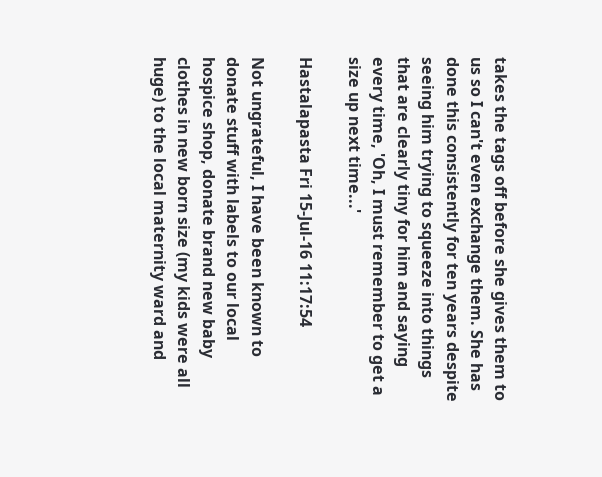takes the tags off before she gives them to us so I can't even exchange them. She has done this consistently for ten years despite seeing him trying to squeeze into things that are clearly tiny for him and saying every time, 'Oh, I must remember to get a size up next time...'

Hastalapasta Fri 15-Jul-16 11:17:54

Not ungrateful, I have been known to donate stuff with labels to our local hospice shop, donate brand new baby clothes in new born size (my kids were all huge) to the local maternity ward and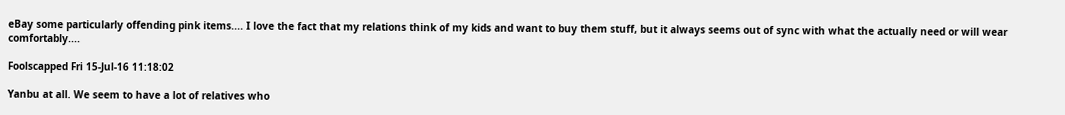eBay some particularly offending pink items.... I love the fact that my relations think of my kids and want to buy them stuff, but it always seems out of sync with what the actually need or will wear comfortably....

Foolscapped Fri 15-Jul-16 11:18:02

Yanbu at all. We seem to have a lot of relatives who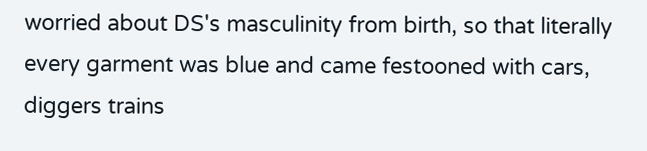worried about DS's masculinity from birth, so that literally every garment was blue and came festooned with cars, diggers trains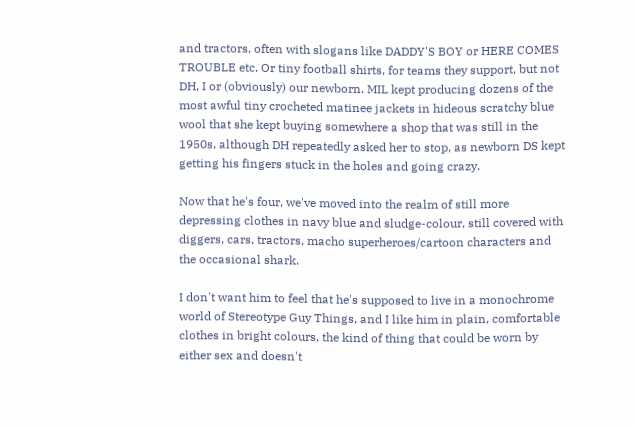and tractors, often with slogans like DADDY'S BOY or HERE COMES TROUBLE etc. Or tiny football shirts, for teams they support, but not DH, I or (obviously) our newborn. MIL kept producing dozens of the most awful tiny crocheted matinee jackets in hideous scratchy blue wool that she kept buying somewhere a shop that was still in the 1950s, although DH repeatedly asked her to stop, as newborn DS kept getting his fingers stuck in the holes and going crazy.

Now that he's four, we've moved into the realm of still more depressing clothes in navy blue and sludge-colour, still covered with diggers, cars, tractors, macho superheroes/cartoon characters and the occasional shark.

I don't want him to feel that he's supposed to live in a monochrome world of Stereotype Guy Things, and I like him in plain, comfortable clothes in bright colours, the kind of thing that could be worn by either sex and doesn't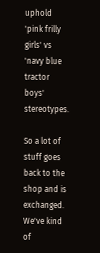uphold 'pink frilly girls' vs 'navy blue tractor boys' stereotypes.

So a lot of stuff goes back to the shop and is exchanged. We've kind of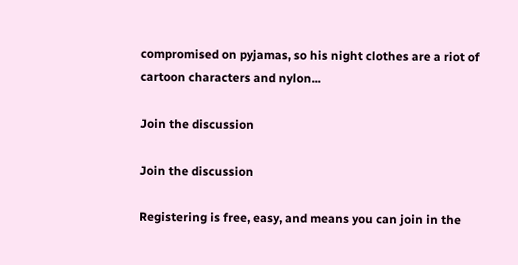compromised on pyjamas, so his night clothes are a riot of cartoon characters and nylon...

Join the discussion

Join the discussion

Registering is free, easy, and means you can join in the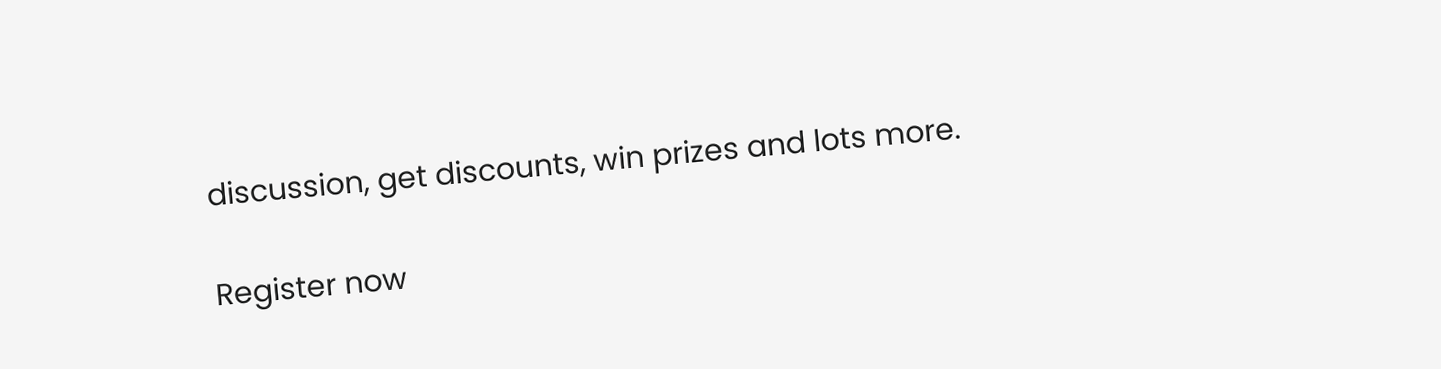discussion, get discounts, win prizes and lots more.

Register now